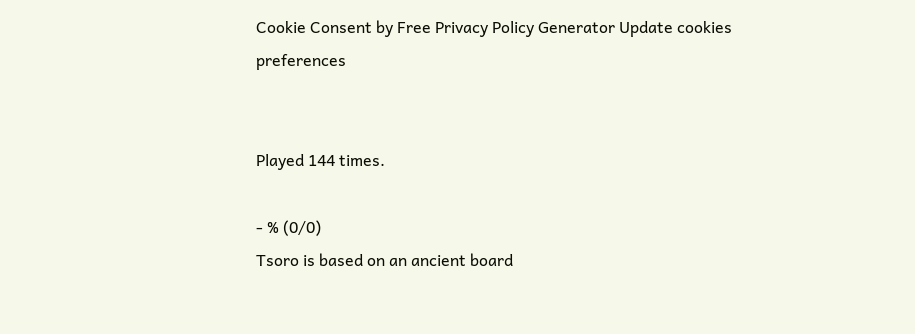Cookie Consent by Free Privacy Policy Generator Update cookies preferences


Played 144 times.

- % (0/0)
Tsoro is based on an ancient board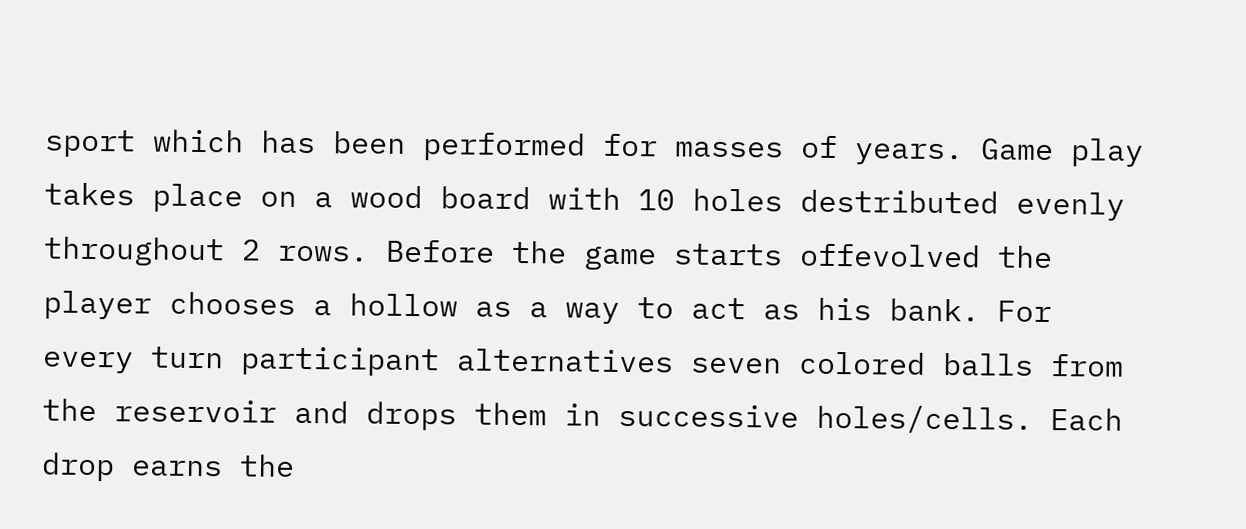sport which has been performed for masses of years. Game play takes place on a wood board with 10 holes destributed evenly throughout 2 rows. Before the game starts offevolved the player chooses a hollow as a way to act as his bank. For every turn participant alternatives seven colored balls from the reservoir and drops them in successive holes/cells. Each drop earns the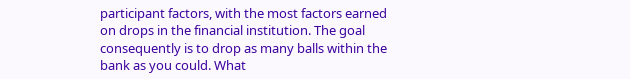participant factors, with the most factors earned on drops in the financial institution. The goal consequently is to drop as many balls within the bank as you could. What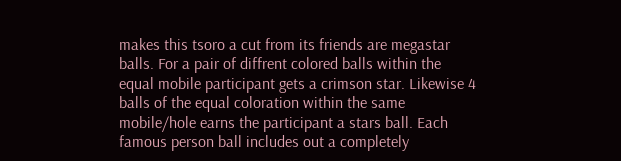makes this tsoro a cut from its friends are megastar balls. For a pair of diffrent colored balls within the equal mobile participant gets a crimson star. Likewise 4 balls of the equal coloration within the same mobile/hole earns the participant a stars ball. Each famous person ball includes out a completely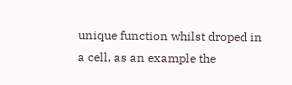unique function whilst droped in a cell, as an example the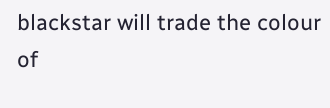blackstar will trade the colour of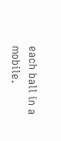each ball in a mobile.